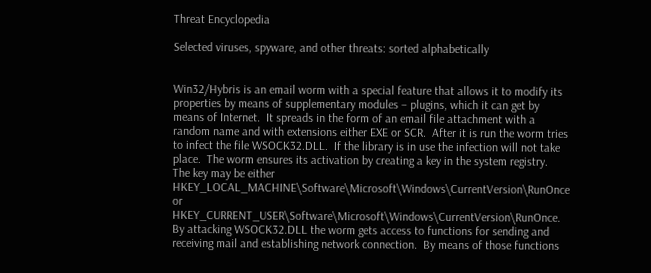Threat Encyclopedia

Selected viruses, spyware, and other threats: sorted alphabetically


Win32/Hybris is an email worm with a special feature that allows it to modify its properties by means of supplementary modules – plugins, which it can get by means of Internet.  It spreads in the form of an email file attachment with a random name and with extensions either EXE or SCR.  After it is run the worm tries to infect the file WSOCK32.DLL.  If the library is in use the infection will not take place.  The worm ensures its activation by creating a key in the system registry.  The key may be either HKEY_LOCAL_MACHINE\Software\Microsoft\Windows\CurrentVersion\RunOnce or HKEY_CURRENT_USER\Software\Microsoft\Windows\CurrentVersion\RunOnce.
By attacking WSOCK32.DLL the worm gets access to functions for sending and receiving mail and establishing network connection.  By means of those functions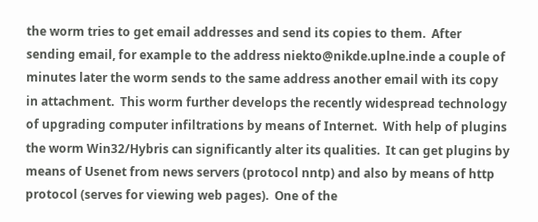the worm tries to get email addresses and send its copies to them.  After sending email, for example to the address niekto@nikde.uplne.inde a couple of minutes later the worm sends to the same address another email with its copy in attachment.  This worm further develops the recently widespread technology of upgrading computer infiltrations by means of Internet.  With help of plugins the worm Win32/Hybris can significantly alter its qualities.  It can get plugins by means of Usenet from news servers (protocol nntp) and also by means of http protocol (serves for viewing web pages).  One of the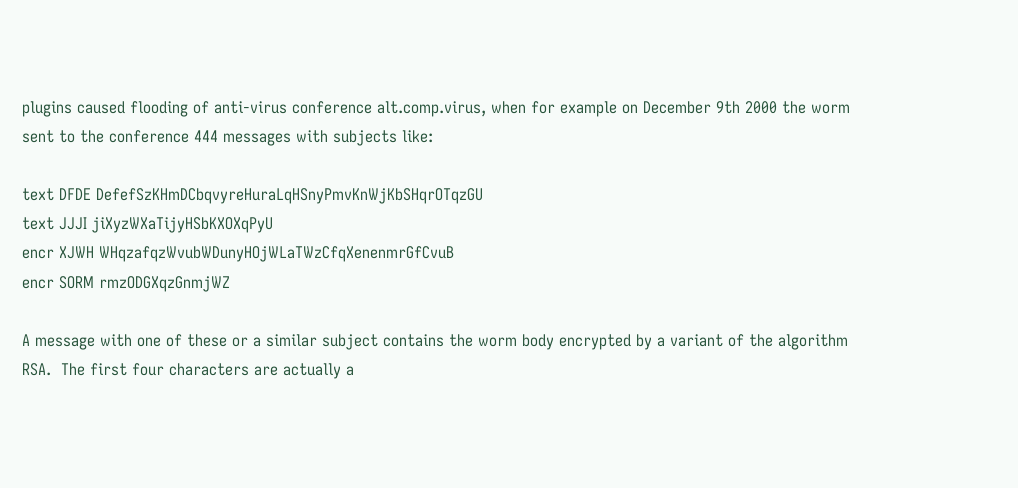plugins caused flooding of anti-virus conference alt.comp.virus, when for example on December 9th 2000 the worm sent to the conference 444 messages with subjects like:

text DFDE DefefSzKHmDCbqvyreHuraLqHSnyPmvKnWjKbSHqrOTqzGU
text JJJI jiXyzWXaTijyHSbKXOXqPyU
encr XJWH WHqzafqzWvubWDunyHOjWLaTWzCfqXenenmrGfCvuB
encr SORM rmzODGXqzGnmjWZ

A message with one of these or a similar subject contains the worm body encrypted by a variant of the algorithm RSA.  The first four characters are actually a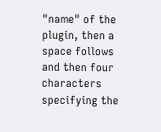"name" of the plugin, then a space follows and then four characters specifying the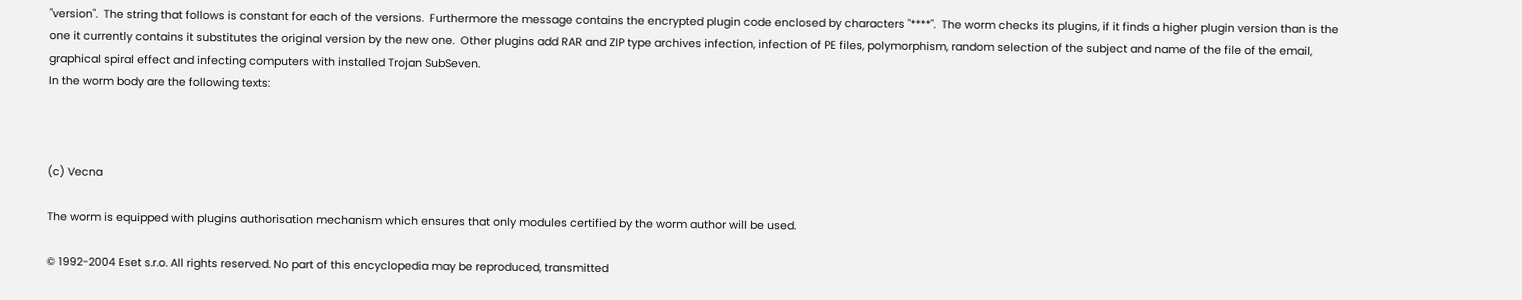"version".  The string that follows is constant for each of the versions.  Furthermore the message contains the encrypted plugin code enclosed by characters "****".  The worm checks its plugins, if it finds a higher plugin version than is the one it currently contains it substitutes the original version by the new one.  Other plugins add RAR and ZIP type archives infection, infection of PE files, polymorphism, random selection of the subject and name of the file of the email, graphical spiral effect and infecting computers with installed Trojan SubSeven.
In the worm body are the following texts:



(c) Vecna

The worm is equipped with plugins authorisation mechanism which ensures that only modules certified by the worm author will be used.

© 1992-2004 Eset s.r.o. All rights reserved. No part of this encyclopedia may be reproduced, transmitted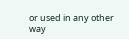or used in any other way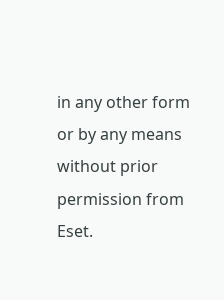in any other form or by any means without prior permission from Eset.